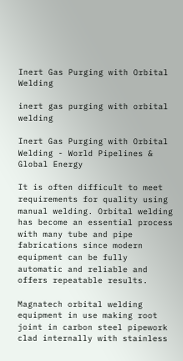Inert Gas Purging with Orbital Welding

inert gas purging with orbital welding

Inert Gas Purging with Orbital Welding - World Pipelines & Global Energy

It is often difficult to meet requirements for quality using manual welding. Orbital welding has become an essential process with many tube and pipe fabrications since modern equipment can be fully automatic and reliable and offers repeatable results.

Magnatech orbital welding equipment in use making root joint in carbon steel pipework clad internally with stainless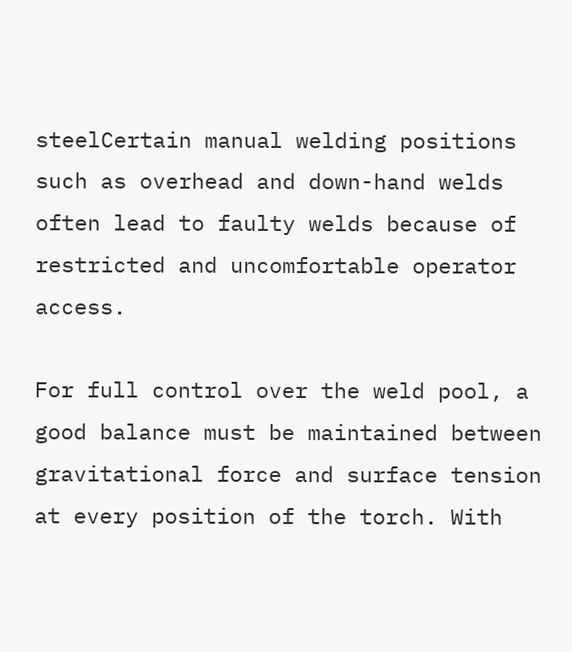steelCertain manual welding positions such as overhead and down-hand welds often lead to faulty welds because of restricted and uncomfortable operator access.

For full control over the weld pool, a good balance must be maintained between gravitational force and surface tension at every position of the torch. With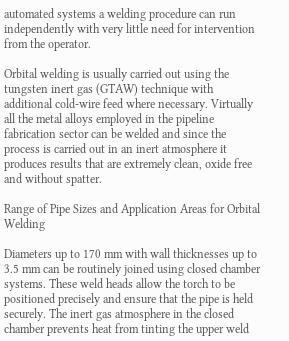automated systems a welding procedure can run independently with very little need for intervention from the operator.

Orbital welding is usually carried out using the tungsten inert gas (GTAW) technique with additional cold-wire feed where necessary. Virtually all the metal alloys employed in the pipeline fabrication sector can be welded and since the process is carried out in an inert atmosphere it produces results that are extremely clean, oxide free and without spatter.

Range of Pipe Sizes and Application Areas for Orbital Welding

Diameters up to 170 mm with wall thicknesses up to 3.5 mm can be routinely joined using closed chamber systems. These weld heads allow the torch to be positioned precisely and ensure that the pipe is held securely. The inert gas atmosphere in the closed chamber prevents heat from tinting the upper weld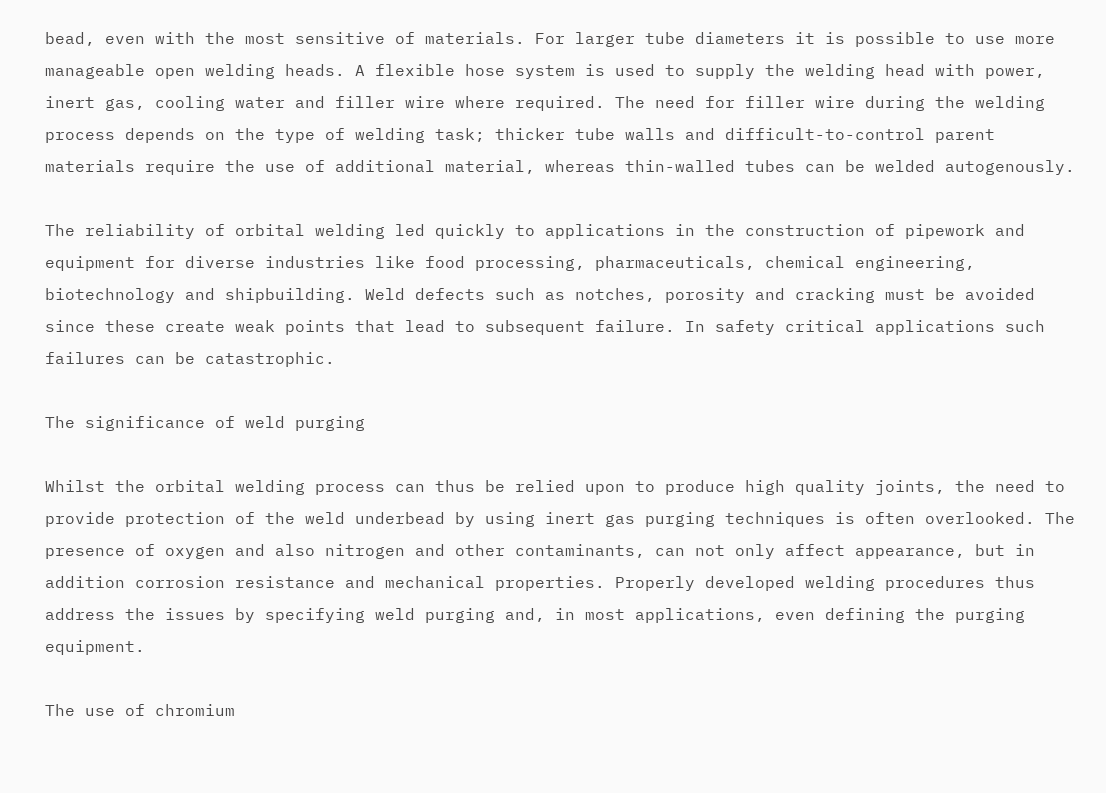bead, even with the most sensitive of materials. For larger tube diameters it is possible to use more manageable open welding heads. A flexible hose system is used to supply the welding head with power, inert gas, cooling water and filler wire where required. The need for filler wire during the welding process depends on the type of welding task; thicker tube walls and difficult-to-control parent materials require the use of additional material, whereas thin-walled tubes can be welded autogenously.

The reliability of orbital welding led quickly to applications in the construction of pipework and equipment for diverse industries like food processing, pharmaceuticals, chemical engineering, biotechnology and shipbuilding. Weld defects such as notches, porosity and cracking must be avoided since these create weak points that lead to subsequent failure. In safety critical applications such failures can be catastrophic.

The significance of weld purging

Whilst the orbital welding process can thus be relied upon to produce high quality joints, the need to provide protection of the weld underbead by using inert gas purging techniques is often overlooked. The presence of oxygen and also nitrogen and other contaminants, can not only affect appearance, but in addition corrosion resistance and mechanical properties. Properly developed welding procedures thus address the issues by specifying weld purging and, in most applications, even defining the purging equipment.

The use of chromium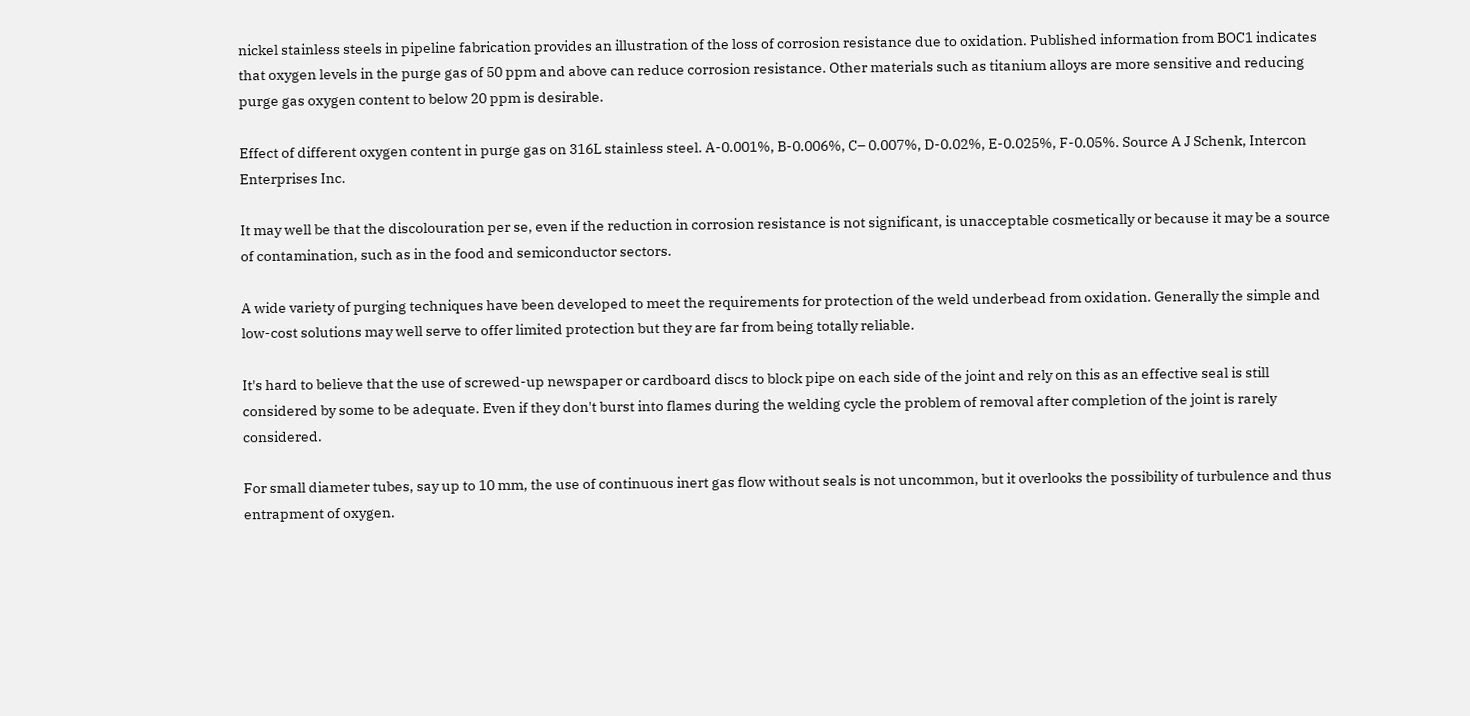nickel stainless steels in pipeline fabrication provides an illustration of the loss of corrosion resistance due to oxidation. Published information from BOC1 indicates that oxygen levels in the purge gas of 50 ppm and above can reduce corrosion resistance. Other materials such as titanium alloys are more sensitive and reducing purge gas oxygen content to below 20 ppm is desirable.

Effect of different oxygen content in purge gas on 316L stainless steel. A-0.001%, B-0.006%, C– 0.007%, D-0.02%, E-0.025%, F-0.05%. Source A J Schenk, Intercon Enterprises Inc.

It may well be that the discolouration per se, even if the reduction in corrosion resistance is not significant, is unacceptable cosmetically or because it may be a source of contamination, such as in the food and semiconductor sectors.

A wide variety of purging techniques have been developed to meet the requirements for protection of the weld underbead from oxidation. Generally the simple and low-cost solutions may well serve to offer limited protection but they are far from being totally reliable.

It's hard to believe that the use of screwed-up newspaper or cardboard discs to block pipe on each side of the joint and rely on this as an effective seal is still considered by some to be adequate. Even if they don't burst into flames during the welding cycle the problem of removal after completion of the joint is rarely considered.

For small diameter tubes, say up to 10 mm, the use of continuous inert gas flow without seals is not uncommon, but it overlooks the possibility of turbulence and thus entrapment of oxygen.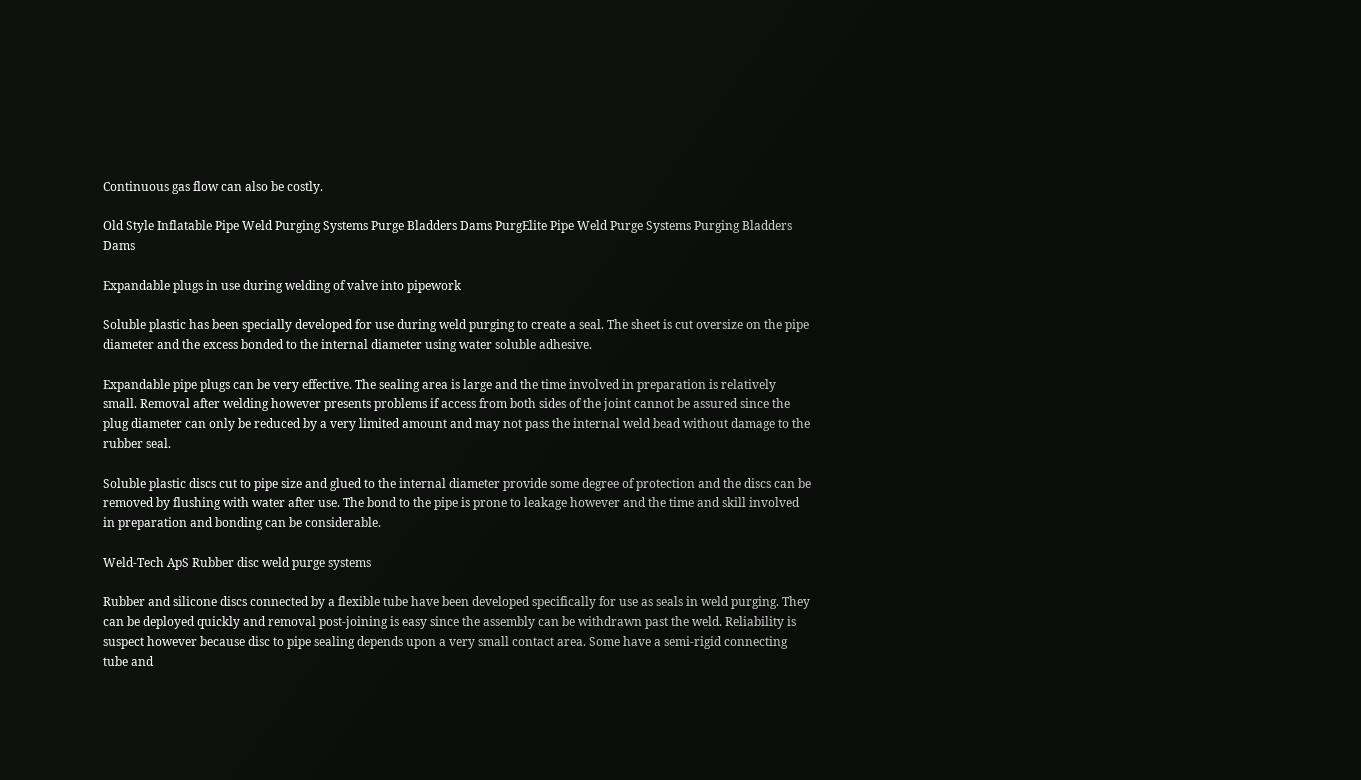Continuous gas flow can also be costly.

Old Style Inflatable Pipe Weld Purging Systems Purge Bladders Dams PurgElite Pipe Weld Purge Systems Purging Bladders Dams

Expandable plugs in use during welding of valve into pipework

Soluble plastic has been specially developed for use during weld purging to create a seal. The sheet is cut oversize on the pipe diameter and the excess bonded to the internal diameter using water soluble adhesive.

Expandable pipe plugs can be very effective. The sealing area is large and the time involved in preparation is relatively small. Removal after welding however presents problems if access from both sides of the joint cannot be assured since the plug diameter can only be reduced by a very limited amount and may not pass the internal weld bead without damage to the rubber seal.

Soluble plastic discs cut to pipe size and glued to the internal diameter provide some degree of protection and the discs can be removed by flushing with water after use. The bond to the pipe is prone to leakage however and the time and skill involved in preparation and bonding can be considerable.

Weld-Tech ApS Rubber disc weld purge systems

Rubber and silicone discs connected by a flexible tube have been developed specifically for use as seals in weld purging. They can be deployed quickly and removal post-joining is easy since the assembly can be withdrawn past the weld. Reliability is suspect however because disc to pipe sealing depends upon a very small contact area. Some have a semi-rigid connecting tube and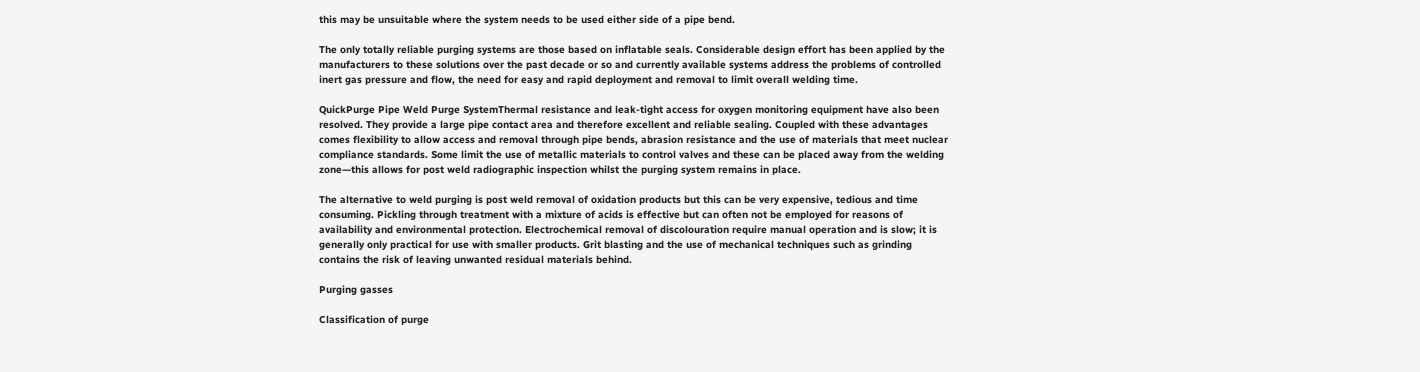this may be unsuitable where the system needs to be used either side of a pipe bend.

The only totally reliable purging systems are those based on inflatable seals. Considerable design effort has been applied by the manufacturers to these solutions over the past decade or so and currently available systems address the problems of controlled inert gas pressure and flow, the need for easy and rapid deployment and removal to limit overall welding time.

QuickPurge Pipe Weld Purge SystemThermal resistance and leak-tight access for oxygen monitoring equipment have also been resolved. They provide a large pipe contact area and therefore excellent and reliable sealing. Coupled with these advantages comes flexibility to allow access and removal through pipe bends, abrasion resistance and the use of materials that meet nuclear compliance standards. Some limit the use of metallic materials to control valves and these can be placed away from the welding zone—this allows for post weld radiographic inspection whilst the purging system remains in place.

The alternative to weld purging is post weld removal of oxidation products but this can be very expensive, tedious and time consuming. Pickling through treatment with a mixture of acids is effective but can often not be employed for reasons of availability and environmental protection. Electrochemical removal of discolouration require manual operation and is slow; it is generally only practical for use with smaller products. Grit blasting and the use of mechanical techniques such as grinding contains the risk of leaving unwanted residual materials behind.

Purging gasses

Classification of purge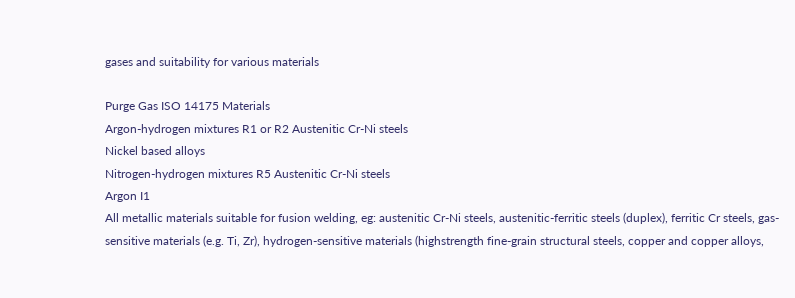gases and suitability for various materials

Purge Gas ISO 14175 Materials
Argon-hydrogen mixtures R1 or R2 Austenitic Cr-Ni steels
Nickel based alloys
Nitrogen-hydrogen mixtures R5 Austenitic Cr-Ni steels
Argon I1
All metallic materials suitable for fusion welding, eg: austenitic Cr-Ni steels, austenitic-ferritic steels (duplex), ferritic Cr steels, gas-sensitive materials (e.g. Ti, Zr), hydrogen-sensitive materials (highstrength fine-grain structural steels, copper and copper alloys,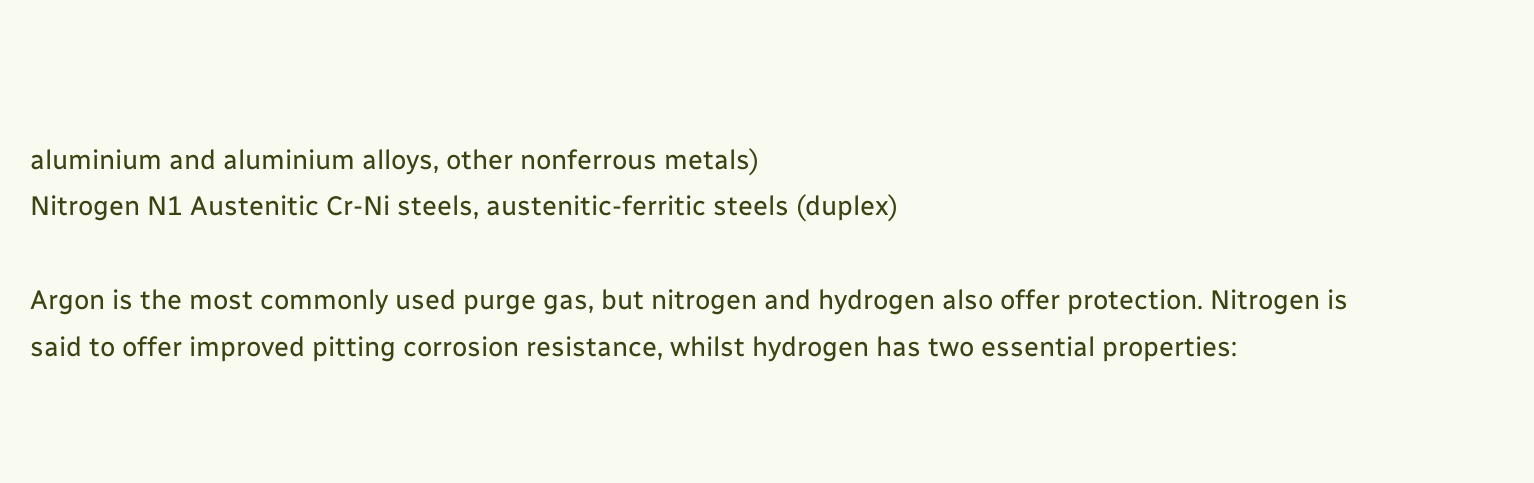aluminium and aluminium alloys, other nonferrous metals)
Nitrogen N1 Austenitic Cr-Ni steels, austenitic-ferritic steels (duplex)

Argon is the most commonly used purge gas, but nitrogen and hydrogen also offer protection. Nitrogen is said to offer improved pitting corrosion resistance, whilst hydrogen has two essential properties: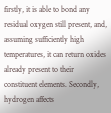firstly, it is able to bond any residual oxygen still present, and, assuming sufficiently high temperatures, it can return oxides already present to their constituent elements. Secondly, hydrogen affects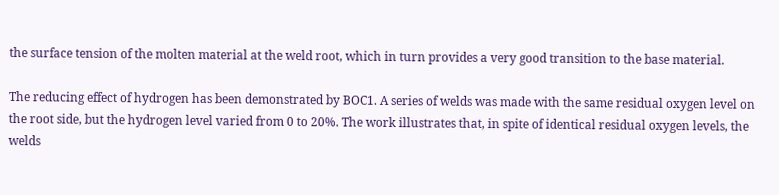the surface tension of the molten material at the weld root, which in turn provides a very good transition to the base material.

The reducing effect of hydrogen has been demonstrated by BOC1. A series of welds was made with the same residual oxygen level on the root side, but the hydrogen level varied from 0 to 20%. The work illustrates that, in spite of identical residual oxygen levels, the welds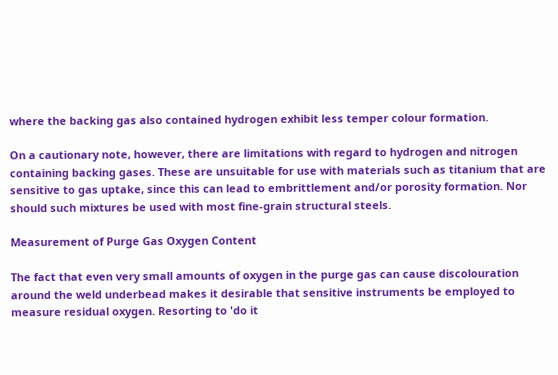where the backing gas also contained hydrogen exhibit less temper colour formation.

On a cautionary note, however, there are limitations with regard to hydrogen and nitrogen containing backing gases. These are unsuitable for use with materials such as titanium that are sensitive to gas uptake, since this can lead to embrittlement and/or porosity formation. Nor should such mixtures be used with most fine-grain structural steels.

Measurement of Purge Gas Oxygen Content

The fact that even very small amounts of oxygen in the purge gas can cause discolouration around the weld underbead makes it desirable that sensitive instruments be employed to measure residual oxygen. Resorting to 'do it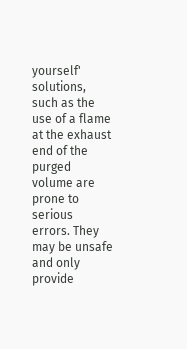yourself' solutions, such as the use of a flame at the exhaust end of the purged volume are prone to serious errors. They may be unsafe and only provide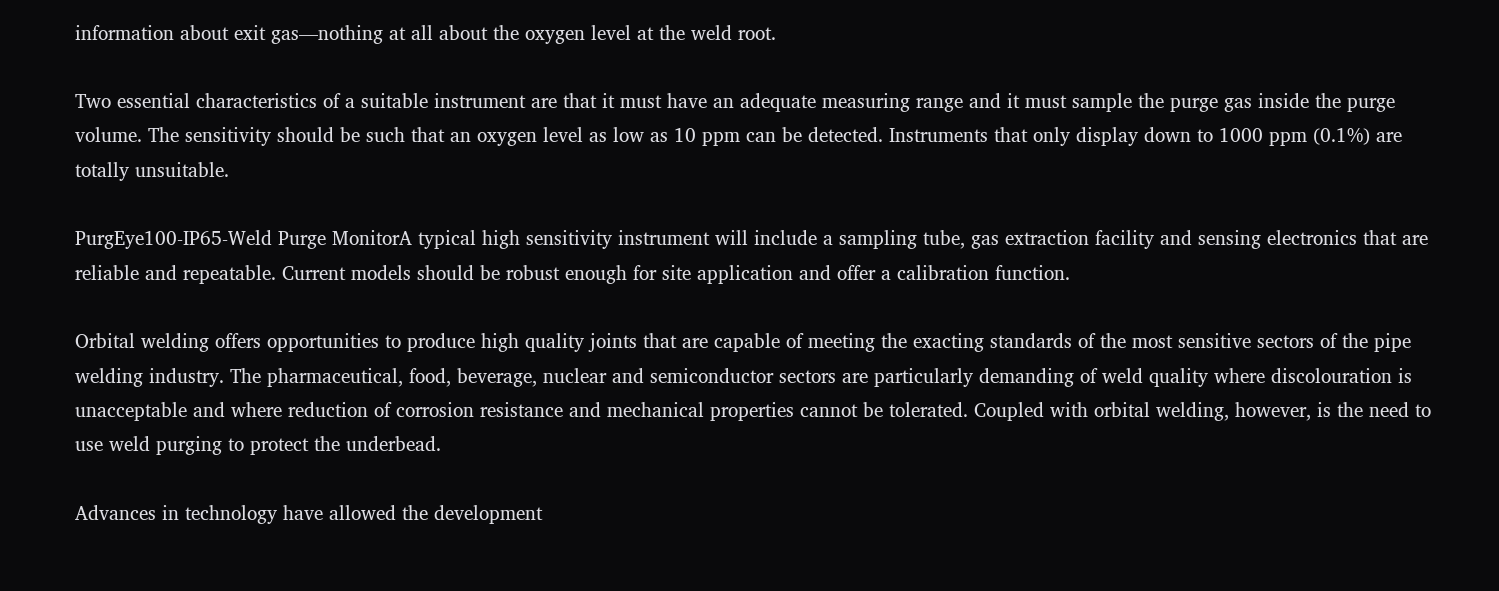information about exit gas—nothing at all about the oxygen level at the weld root.

Two essential characteristics of a suitable instrument are that it must have an adequate measuring range and it must sample the purge gas inside the purge volume. The sensitivity should be such that an oxygen level as low as 10 ppm can be detected. Instruments that only display down to 1000 ppm (0.1%) are totally unsuitable.

PurgEye100-IP65-Weld Purge MonitorA typical high sensitivity instrument will include a sampling tube, gas extraction facility and sensing electronics that are reliable and repeatable. Current models should be robust enough for site application and offer a calibration function.

Orbital welding offers opportunities to produce high quality joints that are capable of meeting the exacting standards of the most sensitive sectors of the pipe welding industry. The pharmaceutical, food, beverage, nuclear and semiconductor sectors are particularly demanding of weld quality where discolouration is unacceptable and where reduction of corrosion resistance and mechanical properties cannot be tolerated. Coupled with orbital welding, however, is the need to use weld purging to protect the underbead.

Advances in technology have allowed the development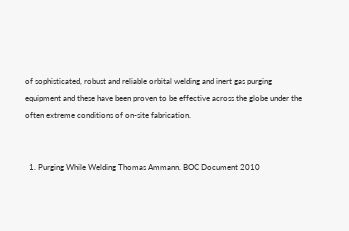of sophisticated, robust and reliable orbital welding and inert gas purging equipment and these have been proven to be effective across the globe under the often extreme conditions of on-site fabrication.


  1. Purging While Welding Thomas Ammann. BOC Document 2010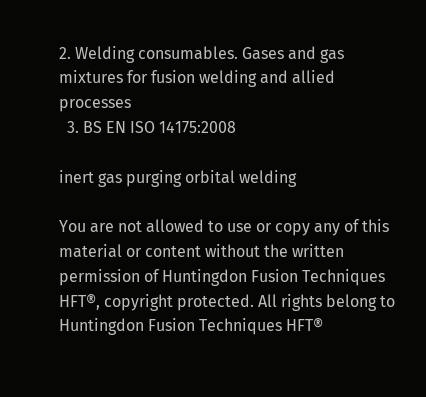2. Welding consumables. Gases and gas mixtures for fusion welding and allied processes
  3. BS EN ISO 14175:2008

inert gas purging orbital welding

You are not allowed to use or copy any of this material or content without the written permission of Huntingdon Fusion Techniques HFT®, copyright protected. All rights belong to Huntingdon Fusion Techniques HFT®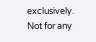exclusively. Not for any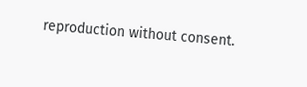reproduction without consent.